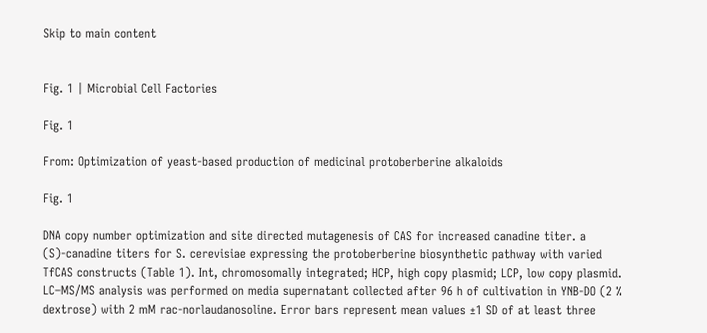Skip to main content


Fig. 1 | Microbial Cell Factories

Fig. 1

From: Optimization of yeast-based production of medicinal protoberberine alkaloids

Fig. 1

DNA copy number optimization and site directed mutagenesis of CAS for increased canadine titer. a (S)-canadine titers for S. cerevisiae expressing the protoberberine biosynthetic pathway with varied TfCAS constructs (Table 1). Int, chromosomally integrated; HCP, high copy plasmid; LCP, low copy plasmid. LC–MS/MS analysis was performed on media supernatant collected after 96 h of cultivation in YNB-DO (2 % dextrose) with 2 mM rac-norlaudanosoline. Error bars represent mean values ±1 SD of at least three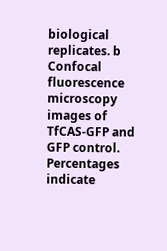biological replicates. b Confocal fluorescence microscopy images of TfCAS-GFP and GFP control. Percentages indicate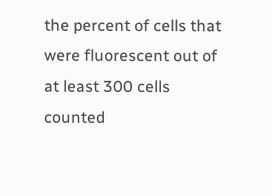the percent of cells that were fluorescent out of at least 300 cells counted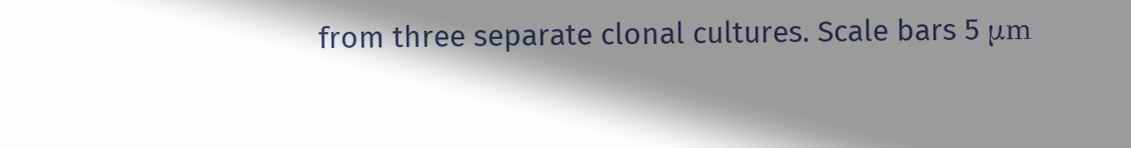from three separate clonal cultures. Scale bars 5 μm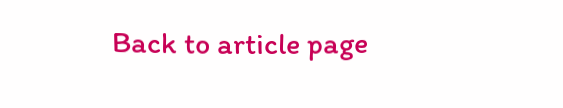Back to article page